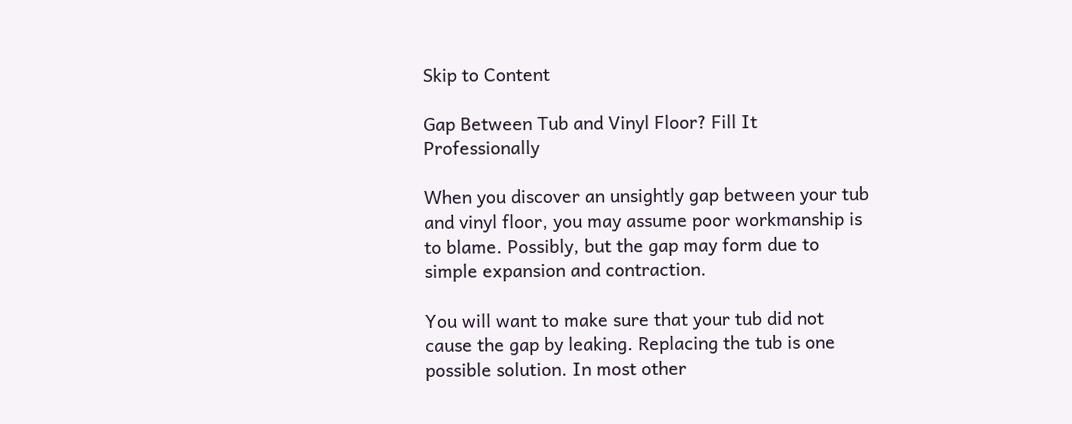Skip to Content

Gap Between Tub and Vinyl Floor? Fill It Professionally

When you discover an unsightly gap between your tub and vinyl floor, you may assume poor workmanship is to blame. Possibly, but the gap may form due to simple expansion and contraction.

You will want to make sure that your tub did not cause the gap by leaking. Replacing the tub is one possible solution. In most other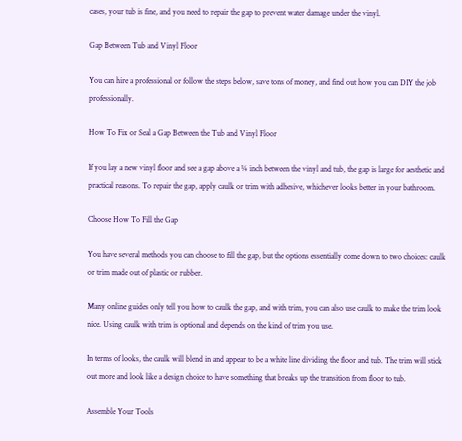cases, your tub is fine, and you need to repair the gap to prevent water damage under the vinyl.

Gap Between Tub and Vinyl Floor

You can hire a professional or follow the steps below, save tons of money, and find out how you can DIY the job professionally.

How To Fix or Seal a Gap Between the Tub and Vinyl Floor

If you lay a new vinyl floor and see a gap above a ¼ inch between the vinyl and tub, the gap is large for aesthetic and practical reasons. To repair the gap, apply caulk or trim with adhesive, whichever looks better in your bathroom.

Choose How To Fill the Gap

You have several methods you can choose to fill the gap, but the options essentially come down to two choices: caulk or trim made out of plastic or rubber.

Many online guides only tell you how to caulk the gap, and with trim, you can also use caulk to make the trim look nice. Using caulk with trim is optional and depends on the kind of trim you use.

In terms of looks, the caulk will blend in and appear to be a white line dividing the floor and tub. The trim will stick out more and look like a design choice to have something that breaks up the transition from floor to tub.

Assemble Your Tools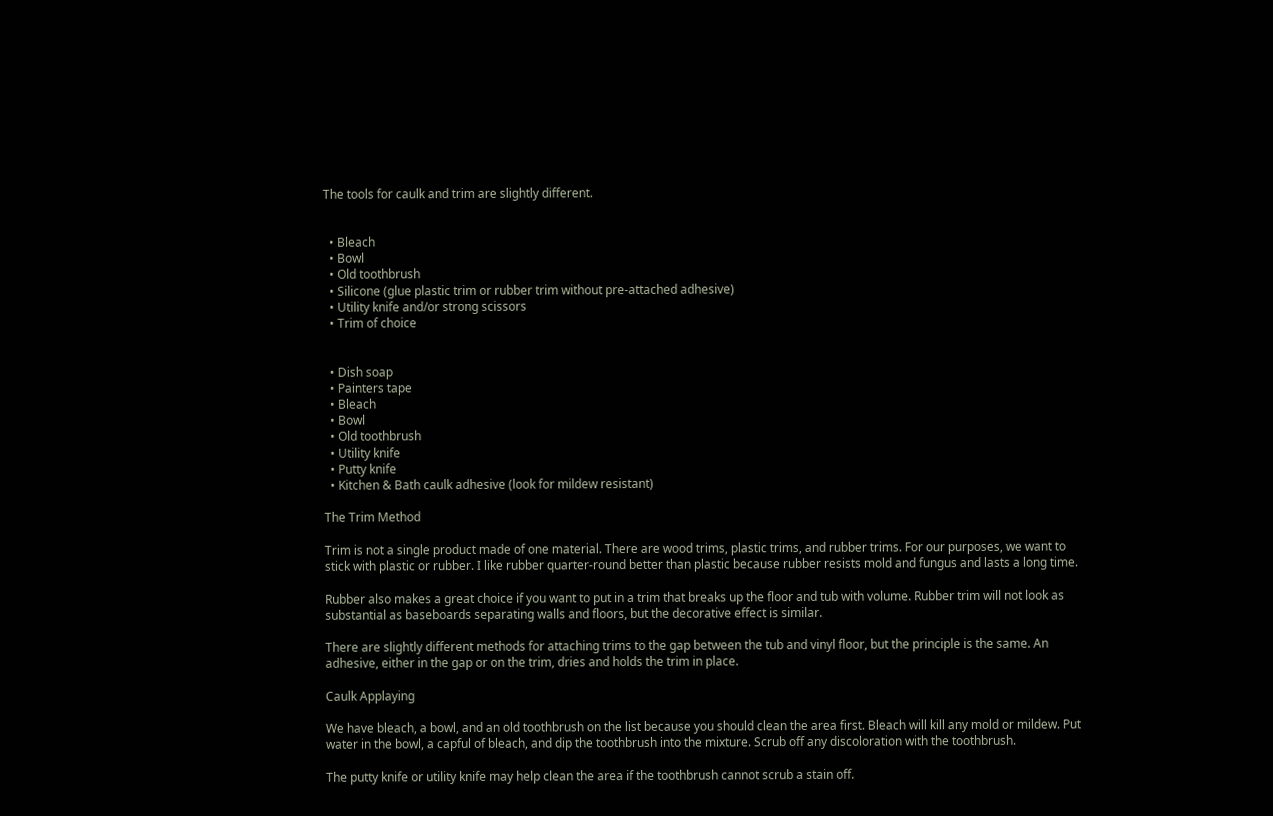The tools for caulk and trim are slightly different.


  • Bleach
  • Bowl
  • Old toothbrush
  • Silicone (glue plastic trim or rubber trim without pre-attached adhesive)
  • Utility knife and/or strong scissors
  • Trim of choice


  • Dish soap
  • Painters tape
  • Bleach
  • Bowl
  • Old toothbrush
  • Utility knife
  • Putty knife
  • Kitchen & Bath caulk adhesive (look for mildew resistant)

The Trim Method

Trim is not a single product made of one material. There are wood trims, plastic trims, and rubber trims. For our purposes, we want to stick with plastic or rubber. I like rubber quarter-round better than plastic because rubber resists mold and fungus and lasts a long time.

Rubber also makes a great choice if you want to put in a trim that breaks up the floor and tub with volume. Rubber trim will not look as substantial as baseboards separating walls and floors, but the decorative effect is similar.

There are slightly different methods for attaching trims to the gap between the tub and vinyl floor, but the principle is the same. An adhesive, either in the gap or on the trim, dries and holds the trim in place.

Caulk Applaying

We have bleach, a bowl, and an old toothbrush on the list because you should clean the area first. Bleach will kill any mold or mildew. Put water in the bowl, a capful of bleach, and dip the toothbrush into the mixture. Scrub off any discoloration with the toothbrush.

The putty knife or utility knife may help clean the area if the toothbrush cannot scrub a stain off.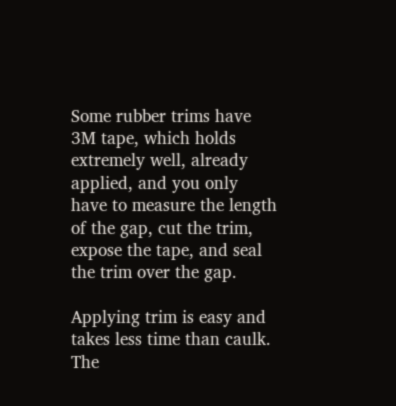Some rubber trims have 3M tape, which holds extremely well, already applied, and you only have to measure the length of the gap, cut the trim, expose the tape, and seal the trim over the gap.

Applying trim is easy and takes less time than caulk. The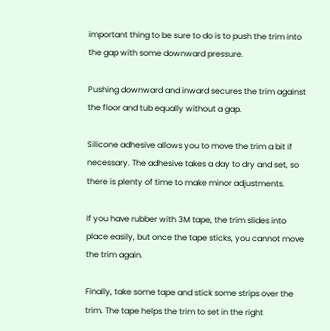important thing to be sure to do is to push the trim into the gap with some downward pressure.

Pushing downward and inward secures the trim against the floor and tub equally without a gap.

Silicone adhesive allows you to move the trim a bit if necessary. The adhesive takes a day to dry and set, so there is plenty of time to make minor adjustments.

If you have rubber with 3M tape, the trim slides into place easily, but once the tape sticks, you cannot move the trim again.

Finally, take some tape and stick some strips over the trim. The tape helps the trim to set in the right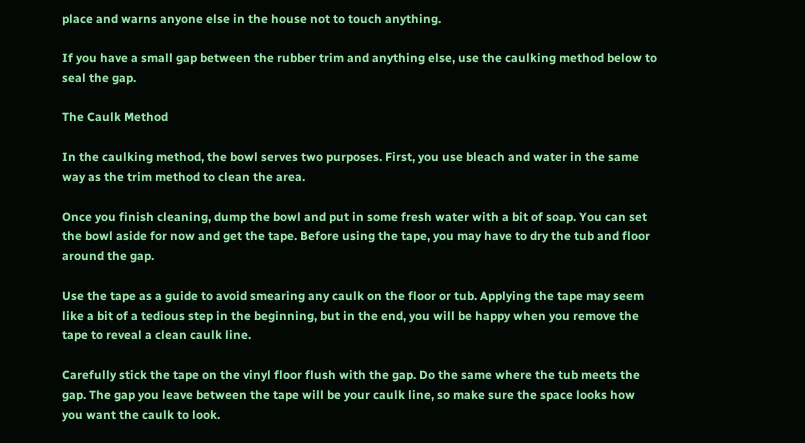place and warns anyone else in the house not to touch anything.

If you have a small gap between the rubber trim and anything else, use the caulking method below to seal the gap.

The Caulk Method

In the caulking method, the bowl serves two purposes. First, you use bleach and water in the same way as the trim method to clean the area.

Once you finish cleaning, dump the bowl and put in some fresh water with a bit of soap. You can set the bowl aside for now and get the tape. Before using the tape, you may have to dry the tub and floor around the gap.

Use the tape as a guide to avoid smearing any caulk on the floor or tub. Applying the tape may seem like a bit of a tedious step in the beginning, but in the end, you will be happy when you remove the tape to reveal a clean caulk line.

Carefully stick the tape on the vinyl floor flush with the gap. Do the same where the tub meets the gap. The gap you leave between the tape will be your caulk line, so make sure the space looks how you want the caulk to look.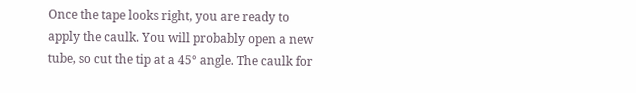Once the tape looks right, you are ready to apply the caulk. You will probably open a new tube, so cut the tip at a 45° angle. The caulk for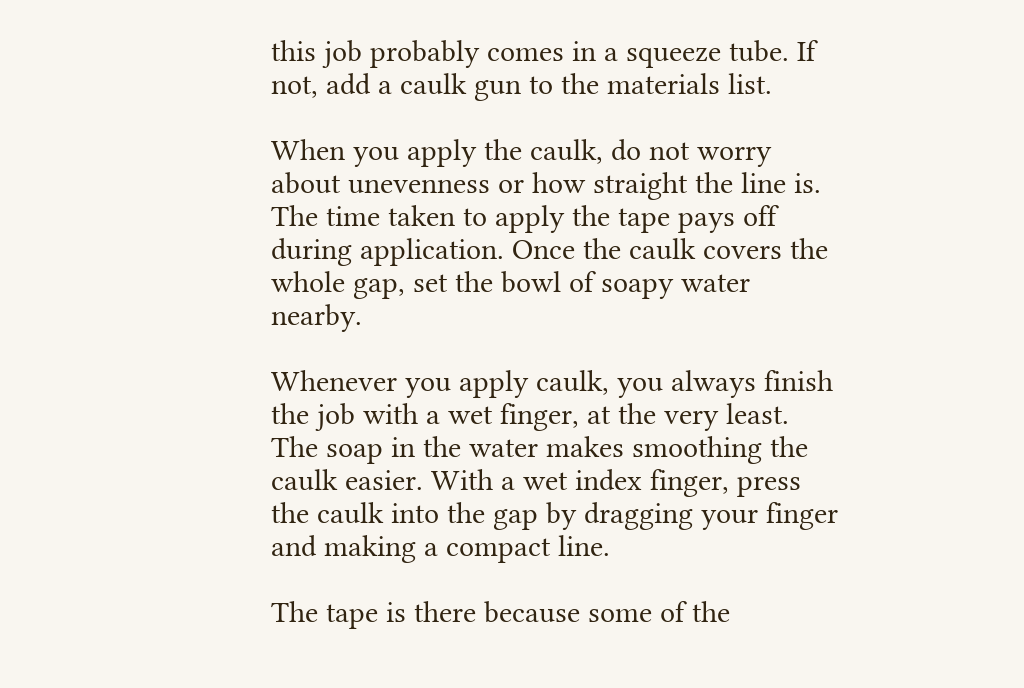this job probably comes in a squeeze tube. If not, add a caulk gun to the materials list.

When you apply the caulk, do not worry about unevenness or how straight the line is. The time taken to apply the tape pays off during application. Once the caulk covers the whole gap, set the bowl of soapy water nearby.

Whenever you apply caulk, you always finish the job with a wet finger, at the very least. The soap in the water makes smoothing the caulk easier. With a wet index finger, press the caulk into the gap by dragging your finger and making a compact line.

The tape is there because some of the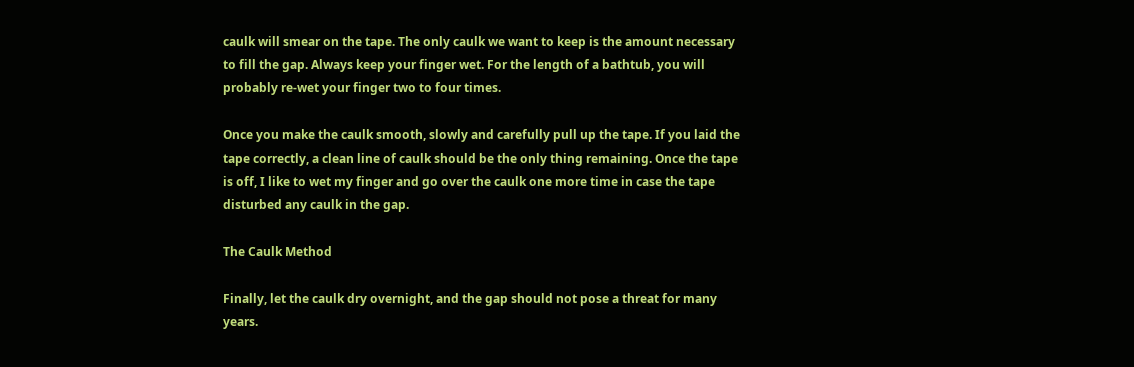caulk will smear on the tape. The only caulk we want to keep is the amount necessary to fill the gap. Always keep your finger wet. For the length of a bathtub, you will probably re-wet your finger two to four times.

Once you make the caulk smooth, slowly and carefully pull up the tape. If you laid the tape correctly, a clean line of caulk should be the only thing remaining. Once the tape is off, I like to wet my finger and go over the caulk one more time in case the tape disturbed any caulk in the gap.

The Caulk Method

Finally, let the caulk dry overnight, and the gap should not pose a threat for many years.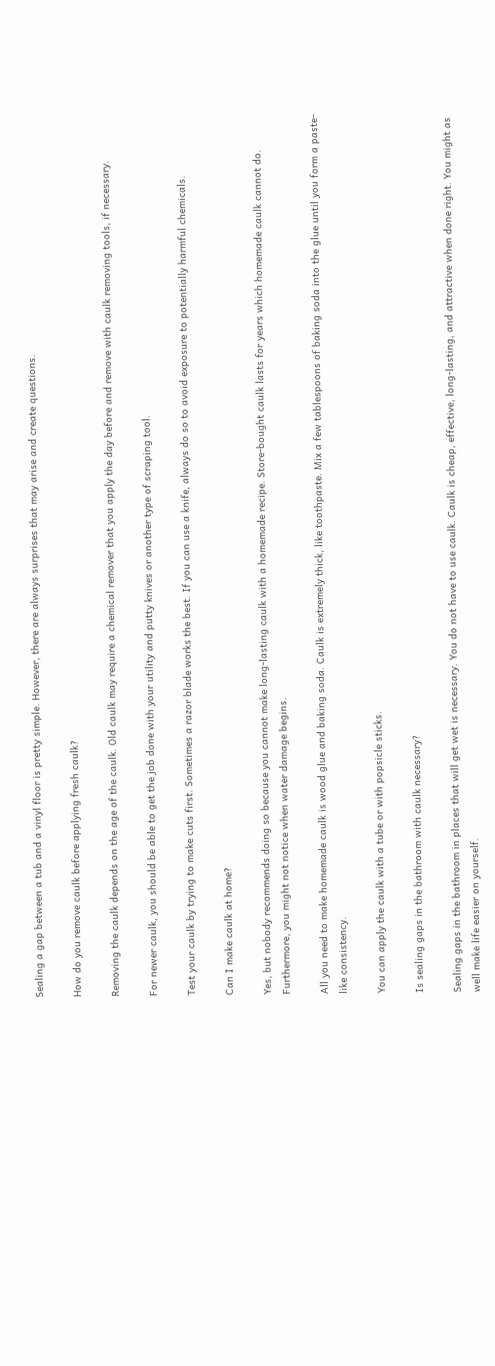Sealing a gap between a tub and a vinyl floor is pretty simple. However, there are always surprises that may arise and create questions.

How do you remove caulk before applying fresh caulk?

Removing the caulk depends on the age of the caulk. Old caulk may require a chemical remover that you apply the day before and remove with caulk removing tools, if necessary.

For newer caulk, you should be able to get the job done with your utility and putty knives or another type of scraping tool.

Test your caulk by trying to make cuts first. Sometimes a razor blade works the best. If you can use a knife, always do so to avoid exposure to potentially harmful chemicals.

Can I make caulk at home?

Yes, but nobody recommends doing so because you cannot make long-lasting caulk with a homemade recipe. Store-bought caulk lasts for years which homemade caulk cannot do. Furthermore, you might not notice when water damage begins.

All you need to make homemade caulk is wood glue and baking soda. Caulk is extremely thick, like toothpaste. Mix a few tablespoons of baking soda into the glue until you form a paste-like consistency.

You can apply the caulk with a tube or with popsicle sticks.

Is sealing gaps in the bathroom with caulk necessary?

Sealing gaps in the bathroom in places that will get wet is necessary. You do not have to use caulk. Caulk is cheap, effective, long-lasting, and attractive when done right. You might as well make life easier on yourself.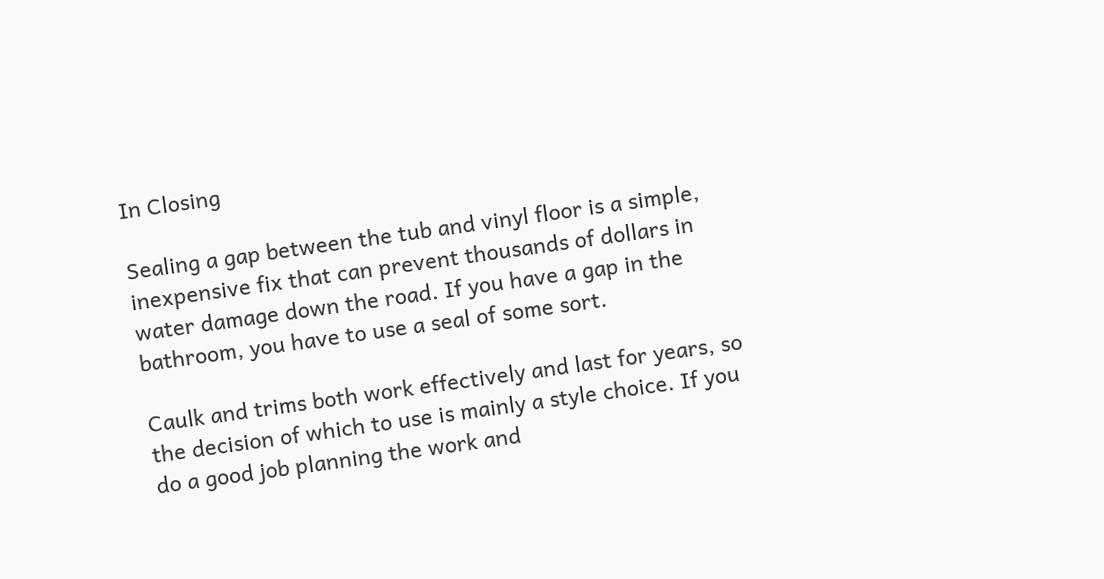In Closing

Sealing a gap between the tub and vinyl floor is a simple, inexpensive fix that can prevent thousands of dollars in water damage down the road. If you have a gap in the bathroom, you have to use a seal of some sort.

Caulk and trims both work effectively and last for years, so the decision of which to use is mainly a style choice. If you do a good job planning the work and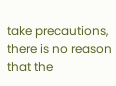take precautions, there is no reason that the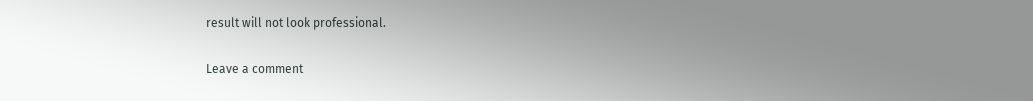result will not look professional.

Leave a comment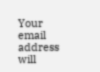Your email address will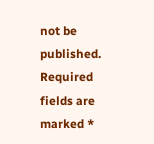not be published. Required fields are marked *